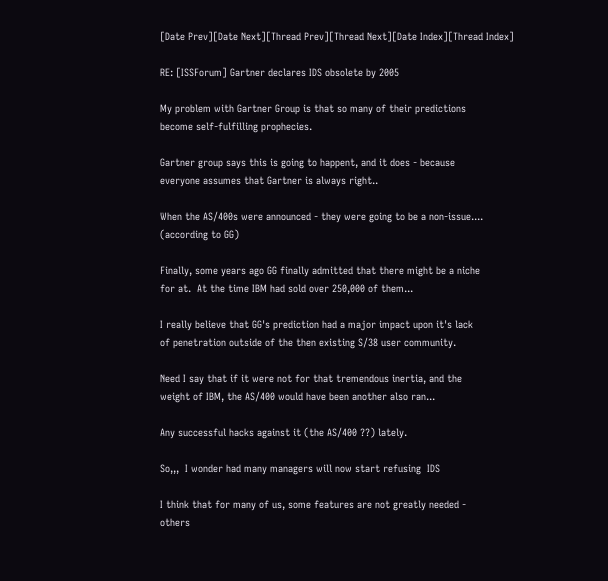[Date Prev][Date Next][Thread Prev][Thread Next][Date Index][Thread Index]

RE: [ISSForum] Gartner declares IDS obsolete by 2005

My problem with Gartner Group is that so many of their predictions
become self-fulfilling prophecies.

Gartner group says this is going to happent, and it does - because
everyone assumes that Gartner is always right..

When the AS/400s were announced - they were going to be a non-issue....
(according to GG)

Finally, some years ago GG finally admitted that there might be a niche
for at.  At the time IBM had sold over 250,000 of them...

I really believe that GG's prediction had a major impact upon it's lack
of penetration outside of the then existing S/38 user community.

Need I say that if it were not for that tremendous inertia, and the
weight of IBM, the AS/400 would have been another also ran...

Any successful hacks against it (the AS/400 ??) lately.

So,,,  I wonder had many managers will now start refusing  IDS

I think that for many of us, some features are not greatly needed -
others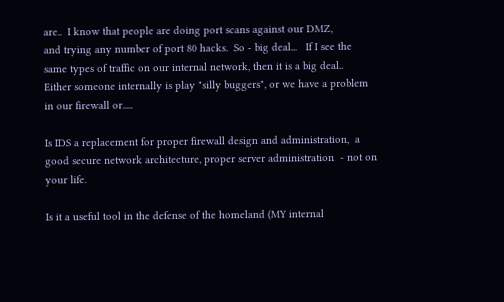are..  I know that people are doing port scans against our DMZ,
and trying any number of port 80 hacks.  So - big deal...   If I see the
same types of traffic on our internal network, then it is a big deal..
Either someone internally is play "silly buggers", or we have a problem
in our firewall or.....

Is IDS a replacement for proper firewall design and administration,  a
good secure network architecture, proper server administration  - not on
your life.

Is it a useful tool in the defense of the homeland (MY internal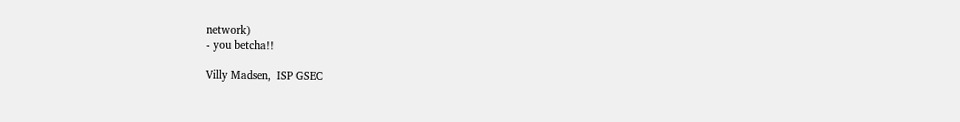network)
- you betcha!!

Villy Madsen,  ISP GSEC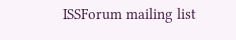ISSForum mailing list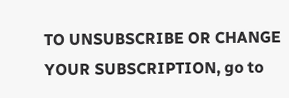TO UNSUBSCRIBE OR CHANGE YOUR SUBSCRIPTION, go to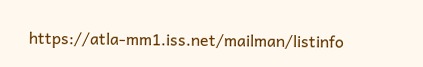https://atla-mm1.iss.net/mailman/listinfo